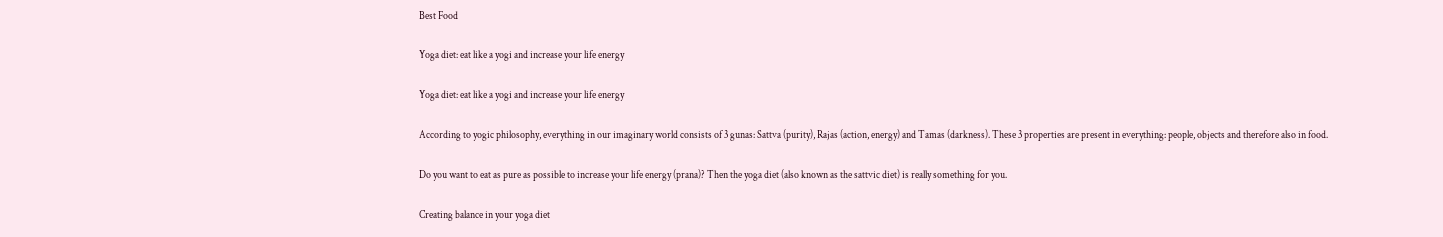Best Food

Yoga diet: eat like a yogi and increase your life energy

Yoga diet: eat like a yogi and increase your life energy

According to yogic philosophy, everything in our imaginary world consists of 3 gunas: Sattva (purity), Rajas (action, energy) and Tamas (darkness). These 3 properties are present in everything: people, objects and therefore also in food.

Do you want to eat as pure as possible to increase your life energy (prana)? Then the yoga diet (also known as the sattvic diet) is really something for you.

Creating balance in your yoga diet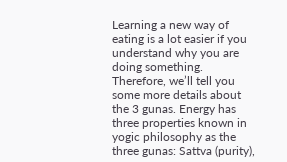Learning a new way of eating is a lot easier if you understand why you are doing something. Therefore, we’ll tell you some more details about the 3 gunas. Energy has three properties known in yogic philosophy as the three gunas: Sattva (purity),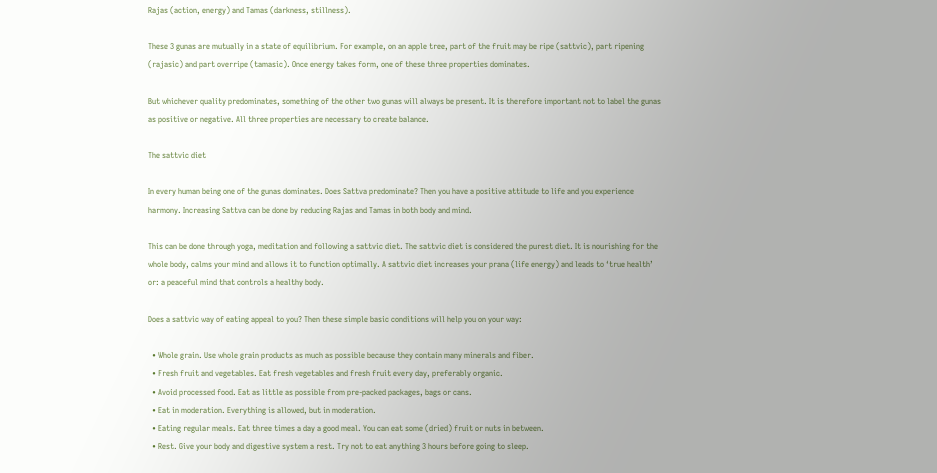Rajas (action, energy) and Tamas (darkness, stillness).

These 3 gunas are mutually in a state of equilibrium. For example, on an apple tree, part of the fruit may be ripe (sattvic), part ripening (rajasic) and part overripe (tamasic). Once energy takes form, one of these three properties dominates.

But whichever quality predominates, something of the other two gunas will always be present. It is therefore important not to label the gunas as positive or negative. All three properties are necessary to create balance.

The sattvic diet

In every human being one of the gunas dominates. Does Sattva predominate? Then you have a positive attitude to life and you experience harmony. Increasing Sattva can be done by reducing Rajas and Tamas in both body and mind.

This can be done through yoga, meditation and following a sattvic diet. The sattvic diet is considered the purest diet. It is nourishing for the whole body, calms your mind and allows it to function optimally. A sattvic diet increases your prana (life energy) and leads to ‘true health’ or: a peaceful mind that controls a healthy body.

Does a sattvic way of eating appeal to you? Then these simple basic conditions will help you on your way:

  • Whole grain. Use whole grain products as much as possible because they contain many minerals and fiber.
  • Fresh fruit and vegetables. Eat fresh vegetables and fresh fruit every day, preferably organic.
  • Avoid processed food. Eat as little as possible from pre-packed packages, bags or cans.
  • Eat in moderation. Everything is allowed, but in moderation.
  • Eating regular meals. Eat three times a day a good meal. You can eat some (dried) fruit or nuts in between.
  • Rest. Give your body and digestive system a rest. Try not to eat anything 3 hours before going to sleep.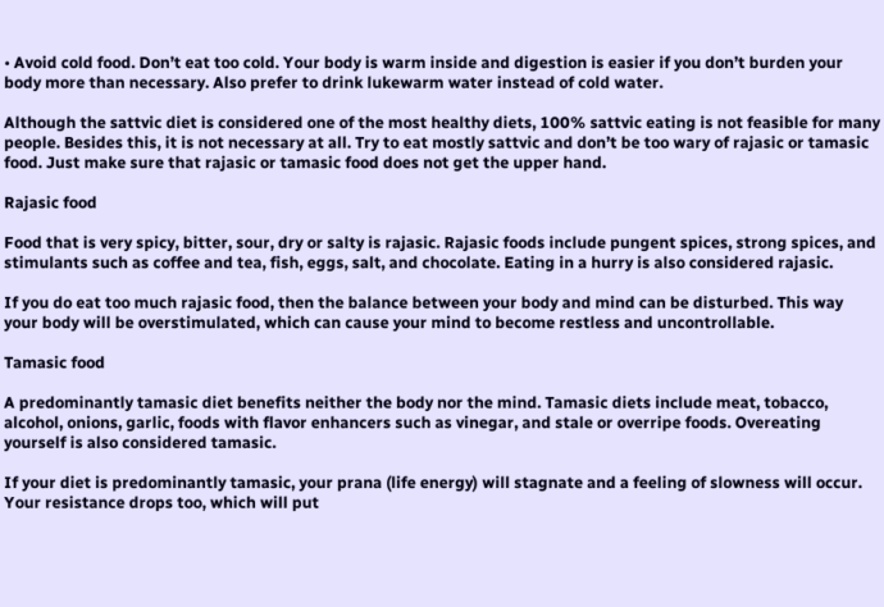• Avoid cold food. Don’t eat too cold. Your body is warm inside and digestion is easier if you don’t burden your body more than necessary. Also prefer to drink lukewarm water instead of cold water.

Although the sattvic diet is considered one of the most healthy diets, 100% sattvic eating is not feasible for many people. Besides this, it is not necessary at all. Try to eat mostly sattvic and don’t be too wary of rajasic or tamasic food. Just make sure that rajasic or tamasic food does not get the upper hand.

Rajasic food

Food that is very spicy, bitter, sour, dry or salty is rajasic. Rajasic foods include pungent spices, strong spices, and stimulants such as coffee and tea, fish, eggs, salt, and chocolate. Eating in a hurry is also considered rajasic.

If you do eat too much rajasic food, then the balance between your body and mind can be disturbed. This way your body will be overstimulated, which can cause your mind to become restless and uncontrollable.

Tamasic food

A predominantly tamasic diet benefits neither the body nor the mind. Tamasic diets include meat, tobacco, alcohol, onions, garlic, foods with flavor enhancers such as vinegar, and stale or overripe foods. Overeating yourself is also considered tamasic.

If your diet is predominantly tamasic, your prana (life energy) will stagnate and a feeling of slowness will occur. Your resistance drops too, which will put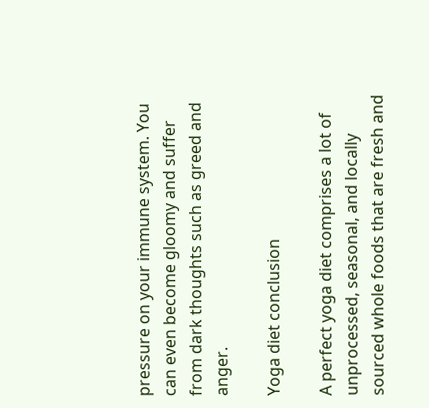pressure on your immune system. You can even become gloomy and suffer from dark thoughts such as greed and anger.

Yoga diet conclusion

A perfect yoga diet comprises a lot of unprocessed, seasonal, and locally sourced whole foods that are fresh and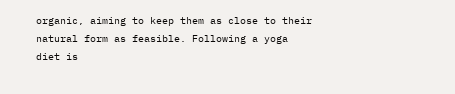organic, aiming to keep them as close to their natural form as feasible. Following a yoga diet is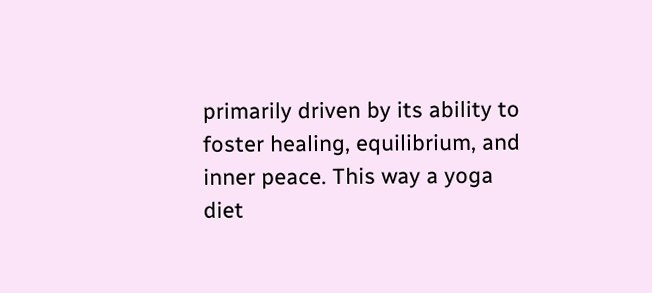primarily driven by its ability to foster healing, equilibrium, and inner peace. This way a yoga diet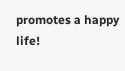promotes a happy life!